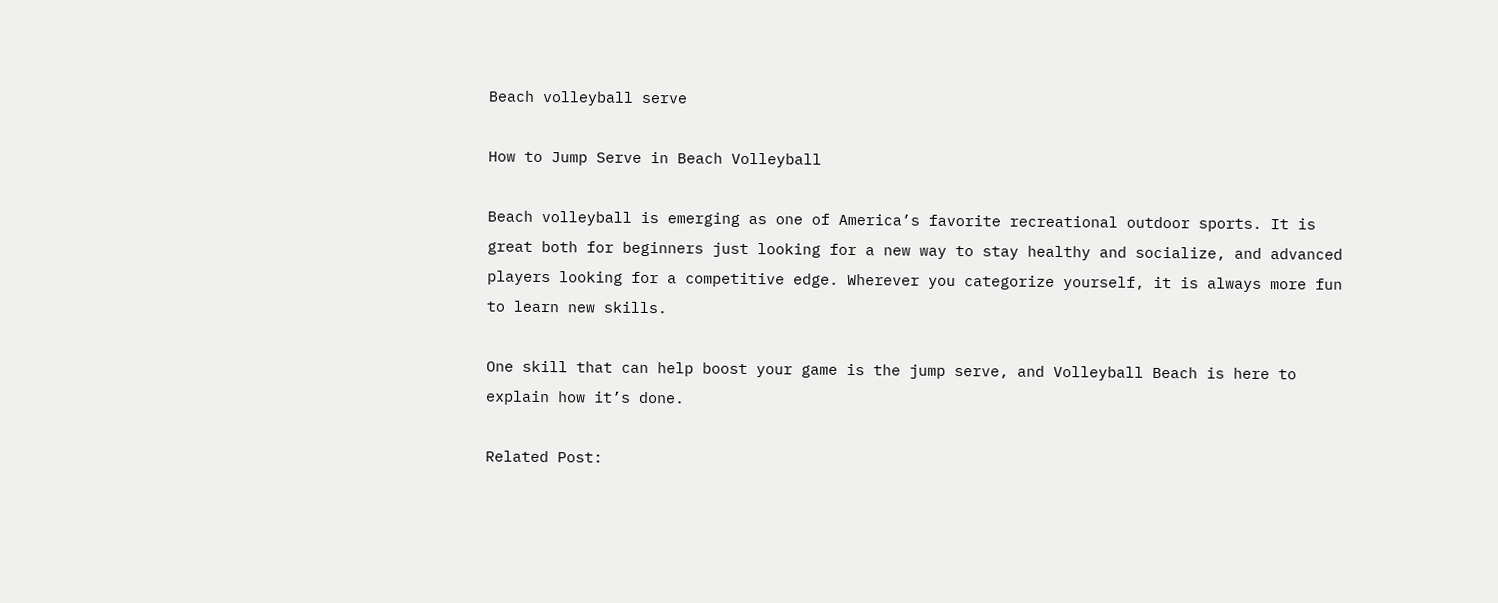Beach volleyball serve

How to Jump Serve in Beach Volleyball

Beach volleyball is emerging as one of America’s favorite recreational outdoor sports. It is great both for beginners just looking for a new way to stay healthy and socialize, and advanced players looking for a competitive edge. Wherever you categorize yourself, it is always more fun to learn new skills.

One skill that can help boost your game is the jump serve, and Volleyball Beach is here to explain how it’s done.

Related Post: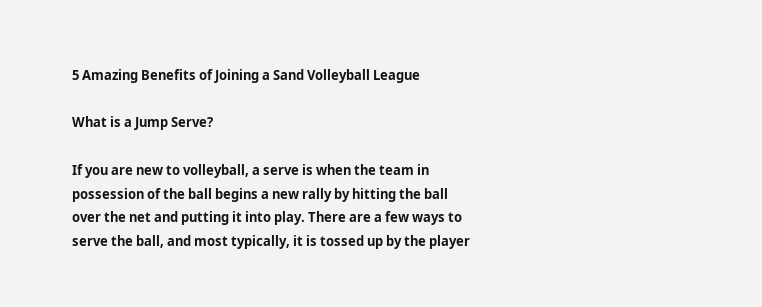5 Amazing Benefits of Joining a Sand Volleyball League

What is a Jump Serve?

If you are new to volleyball, a serve is when the team in possession of the ball begins a new rally by hitting the ball over the net and putting it into play. There are a few ways to serve the ball, and most typically, it is tossed up by the player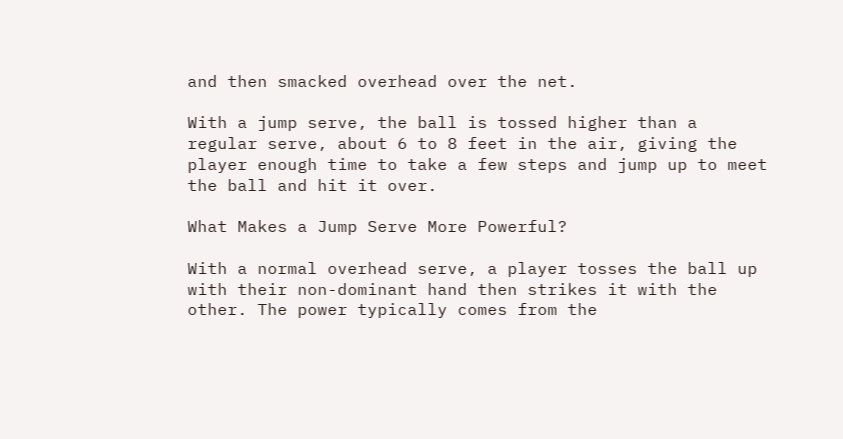and then smacked overhead over the net.

With a jump serve, the ball is tossed higher than a regular serve, about 6 to 8 feet in the air, giving the player enough time to take a few steps and jump up to meet the ball and hit it over.

What Makes a Jump Serve More Powerful?

With a normal overhead serve, a player tosses the ball up with their non-dominant hand then strikes it with the other. The power typically comes from the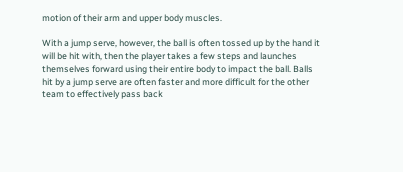motion of their arm and upper body muscles.

With a jump serve, however, the ball is often tossed up by the hand it will be hit with, then the player takes a few steps and launches themselves forward using their entire body to impact the ball. Balls hit by a jump serve are often faster and more difficult for the other team to effectively pass back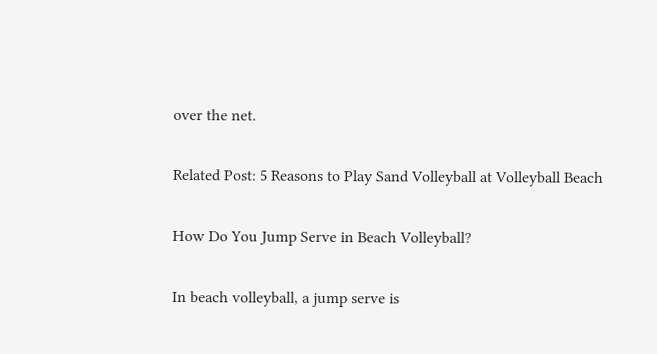over the net.

Related Post: 5 Reasons to Play Sand Volleyball at Volleyball Beach

How Do You Jump Serve in Beach Volleyball?

In beach volleyball, a jump serve is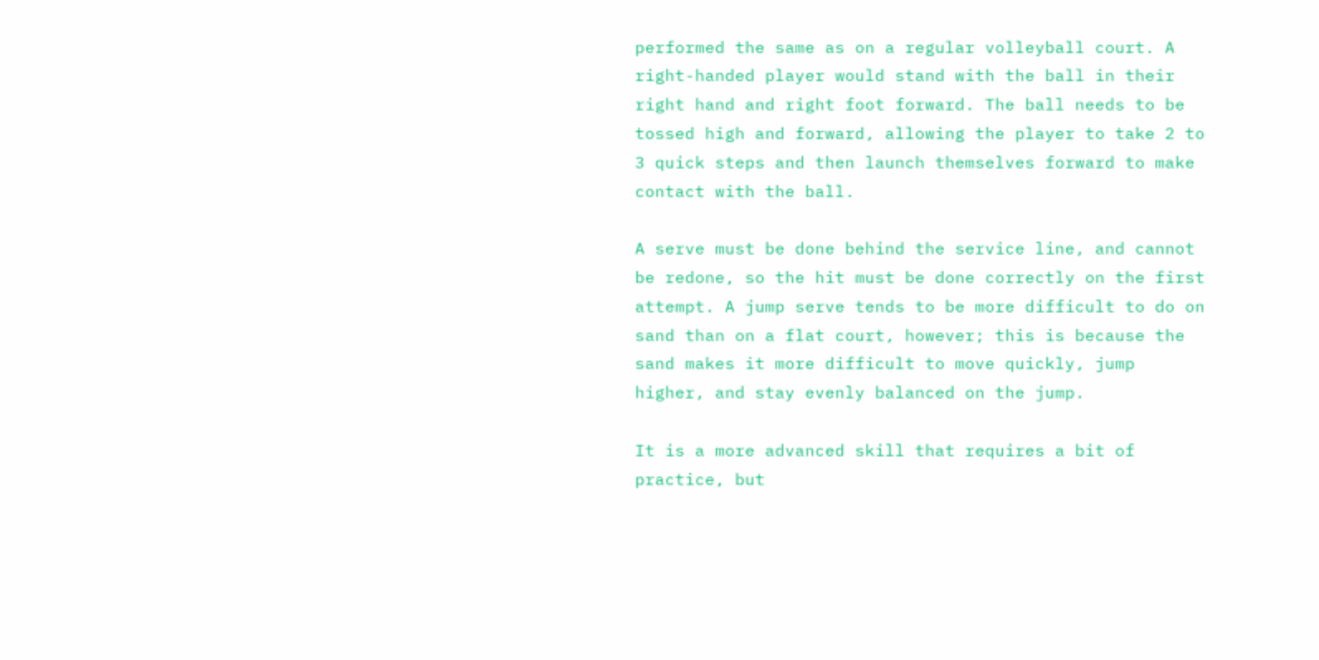performed the same as on a regular volleyball court. A right-handed player would stand with the ball in their right hand and right foot forward. The ball needs to be tossed high and forward, allowing the player to take 2 to 3 quick steps and then launch themselves forward to make contact with the ball.

A serve must be done behind the service line, and cannot be redone, so the hit must be done correctly on the first attempt. A jump serve tends to be more difficult to do on sand than on a flat court, however; this is because the sand makes it more difficult to move quickly, jump higher, and stay evenly balanced on the jump.

It is a more advanced skill that requires a bit of practice, but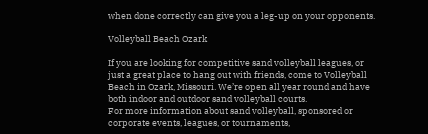when done correctly can give you a leg-up on your opponents.

Volleyball Beach Ozark

If you are looking for competitive sand volleyball leagues, or just a great place to hang out with friends, come to Volleyball Beach in Ozark, Missouri. We’re open all year round and have both indoor and outdoor sand volleyball courts.
For more information about sand volleyball, sponsored or corporate events, leagues, or tournaments,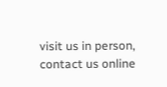visit us in person,  contact us online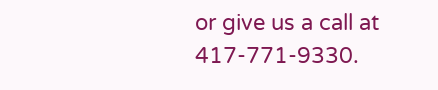or give us a call at 417-771-9330.